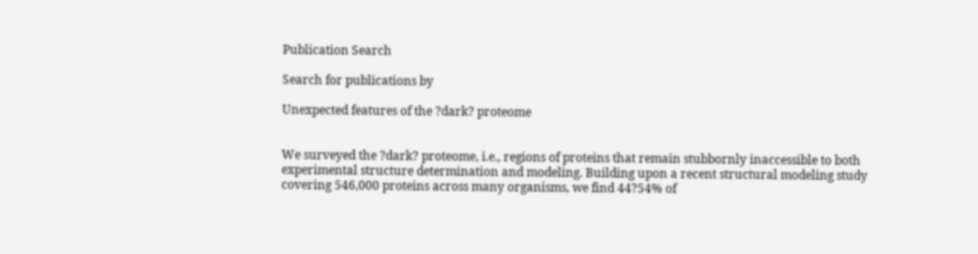Publication Search

Search for publications by

Unexpected features of the ?dark? proteome


We surveyed the ?dark? proteome, i.e., regions of proteins that remain stubbornly inaccessible to both experimental structure determination and modeling. Building upon a recent structural modeling study covering 546,000 proteins across many organisms, we find 44?54% of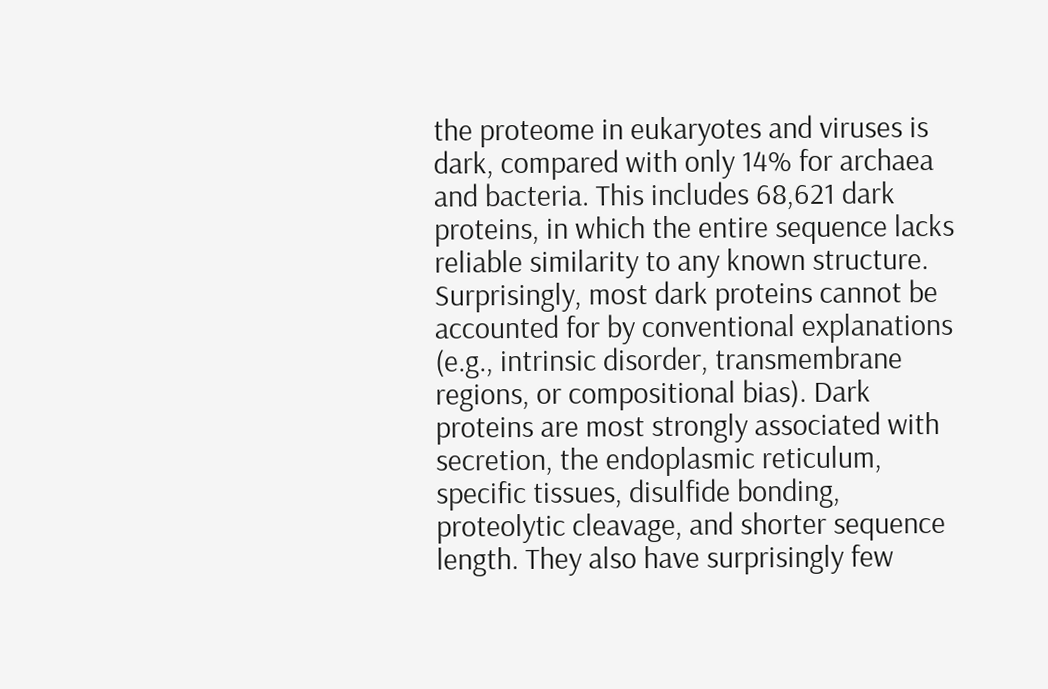the proteome in eukaryotes and viruses is dark, compared with only 14% for archaea and bacteria. This includes 68,621 dark proteins, in which the entire sequence lacks reliable similarity to any known structure. Surprisingly, most dark proteins cannot be accounted for by conventional explanations (e.g., intrinsic disorder, transmembrane regions, or compositional bias). Dark proteins are most strongly associated with secretion, the endoplasmic reticulum, specific tissues, disulfide bonding, proteolytic cleavage, and shorter sequence length. They also have surprisingly few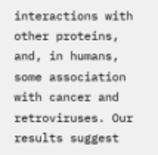interactions with other proteins, and, in humans, some association with cancer and retroviruses. Our results suggest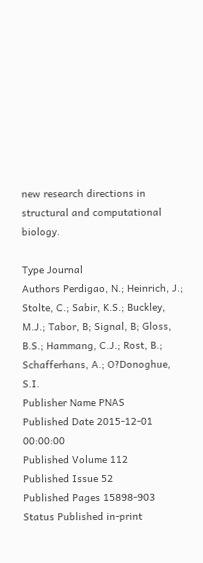new research directions in structural and computational biology.

Type Journal
Authors Perdigao, N.; Heinrich, J.; Stolte, C.; Sabir, K.S.; Buckley, M.J.; Tabor, B; Signal, B; Gloss, B.S.; Hammang, C.J.; Rost, B.; Schafferhans, A.; O?Donoghue, S.I.
Publisher Name PNAS
Published Date 2015-12-01 00:00:00
Published Volume 112
Published Issue 52
Published Pages 15898-903
Status Published in-print